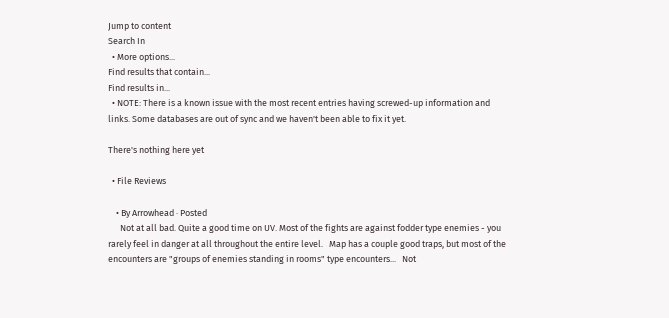Jump to content
Search In
  • More options...
Find results that contain...
Find results in...
  • NOTE: There is a known issue with the most recent entries having screwed-up information and links. Some databases are out of sync and we haven't been able to fix it yet.

There's nothing here yet

  • File Reviews

    • By Arrowhead · Posted
      Not at all bad. Quite a good time on UV. Most of the fights are against fodder type enemies - you rarely feel in danger at all throughout the entire level.   Map has a couple good traps, but most of the encounters are "groups of enemies standing in rooms" type encounters...   Not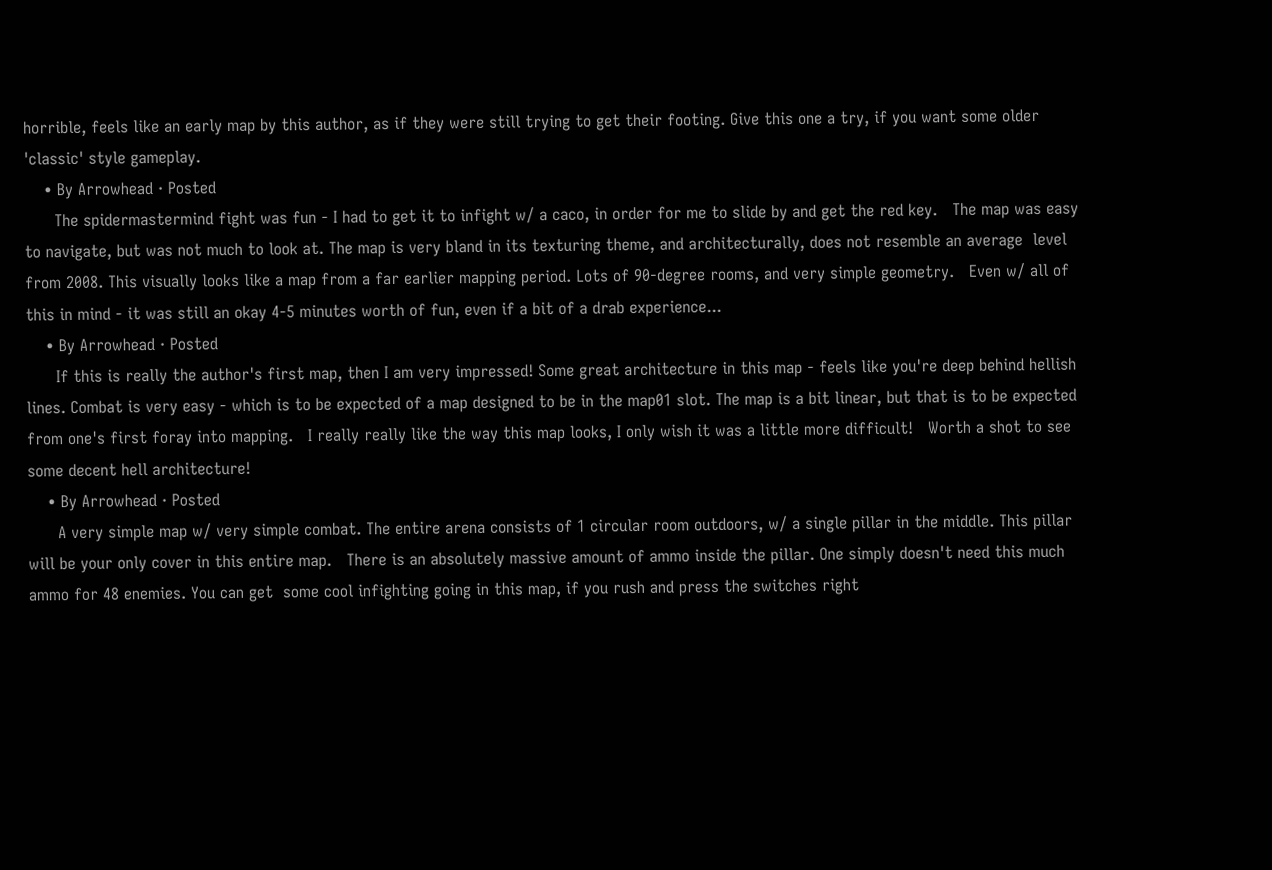horrible, feels like an early map by this author, as if they were still trying to get their footing. Give this one a try, if you want some older 'classic' style gameplay.
    • By Arrowhead · Posted
      The spidermastermind fight was fun - I had to get it to infight w/ a caco, in order for me to slide by and get the red key.   The map was easy to navigate, but was not much to look at. The map is very bland in its texturing theme, and architecturally, does not resemble an average  level from 2008. This visually looks like a map from a far earlier mapping period. Lots of 90-degree rooms, and very simple geometry.   Even w/ all of this in mind - it was still an okay 4-5 minutes worth of fun, even if a bit of a drab experience...
    • By Arrowhead · Posted
      If this is really the author's first map, then I am very impressed! Some great architecture in this map - feels like you're deep behind hellish lines. Combat is very easy - which is to be expected of a map designed to be in the map01 slot. The map is a bit linear, but that is to be expected from one's first foray into mapping.   I really really like the way this map looks, I only wish it was a little more difficult!   Worth a shot to see some decent hell architecture!
    • By Arrowhead · Posted
      A very simple map w/ very simple combat. The entire arena consists of 1 circular room outdoors, w/ a single pillar in the middle. This pillar will be your only cover in this entire map.   There is an absolutely massive amount of ammo inside the pillar. One simply doesn't need this much ammo for 48 enemies. You can get  some cool infighting going in this map, if you rush and press the switches right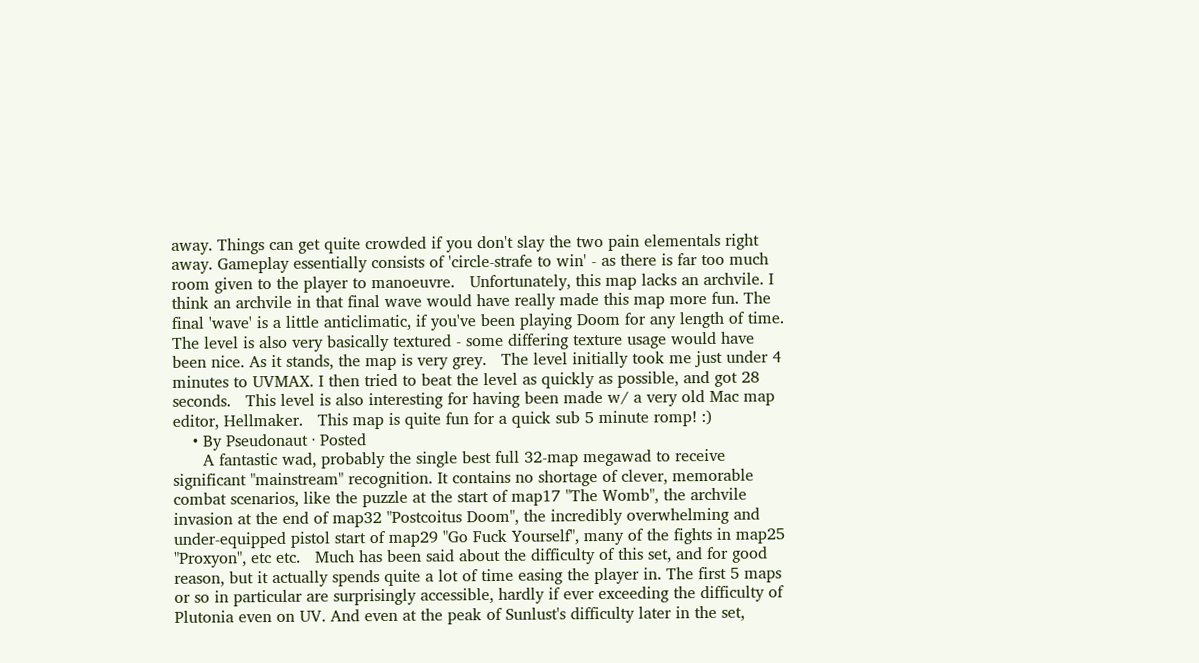away. Things can get quite crowded if you don't slay the two pain elementals right away. Gameplay essentially consists of 'circle-strafe to win' - as there is far too much room given to the player to manoeuvre.   Unfortunately, this map lacks an archvile. I think an archvile in that final wave would have really made this map more fun. The final 'wave' is a little anticlimatic, if you've been playing Doom for any length of time.   The level is also very basically textured - some differing texture usage would have been nice. As it stands, the map is very grey.   The level initially took me just under 4 minutes to UVMAX. I then tried to beat the level as quickly as possible, and got 28 seconds.   This level is also interesting for having been made w/ a very old Mac map editor, Hellmaker.   This map is quite fun for a quick sub 5 minute romp! :)
    • By Pseudonaut · Posted
      A fantastic wad, probably the single best full 32-map megawad to receive significant "mainstream" recognition. It contains no shortage of clever, memorable combat scenarios, like the puzzle at the start of map17 "The Womb", the archvile invasion at the end of map32 "Postcoitus Doom", the incredibly overwhelming and under-equipped pistol start of map29 "Go Fuck Yourself", many of the fights in map25 "Proxyon", etc etc.   Much has been said about the difficulty of this set, and for good reason, but it actually spends quite a lot of time easing the player in. The first 5 maps or so in particular are surprisingly accessible, hardly if ever exceeding the difficulty of Plutonia even on UV. And even at the peak of Sunlust's difficulty later in the set,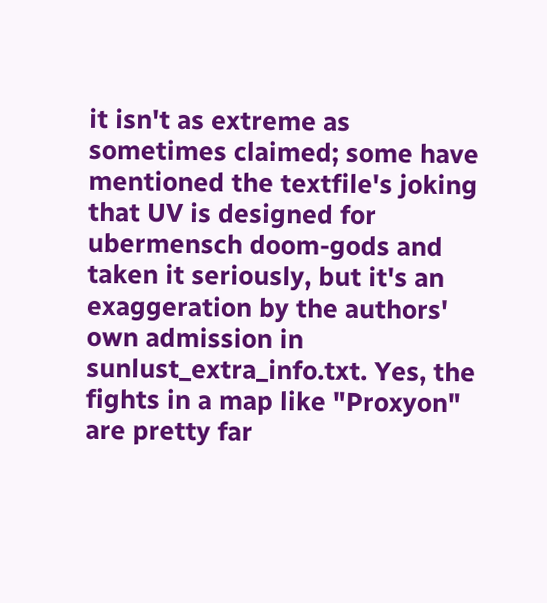it isn't as extreme as sometimes claimed; some have mentioned the textfile's joking that UV is designed for ubermensch doom-gods and taken it seriously, but it's an exaggeration by the authors' own admission in sunlust_extra_info.txt. Yes, the fights in a map like "Proxyon" are pretty far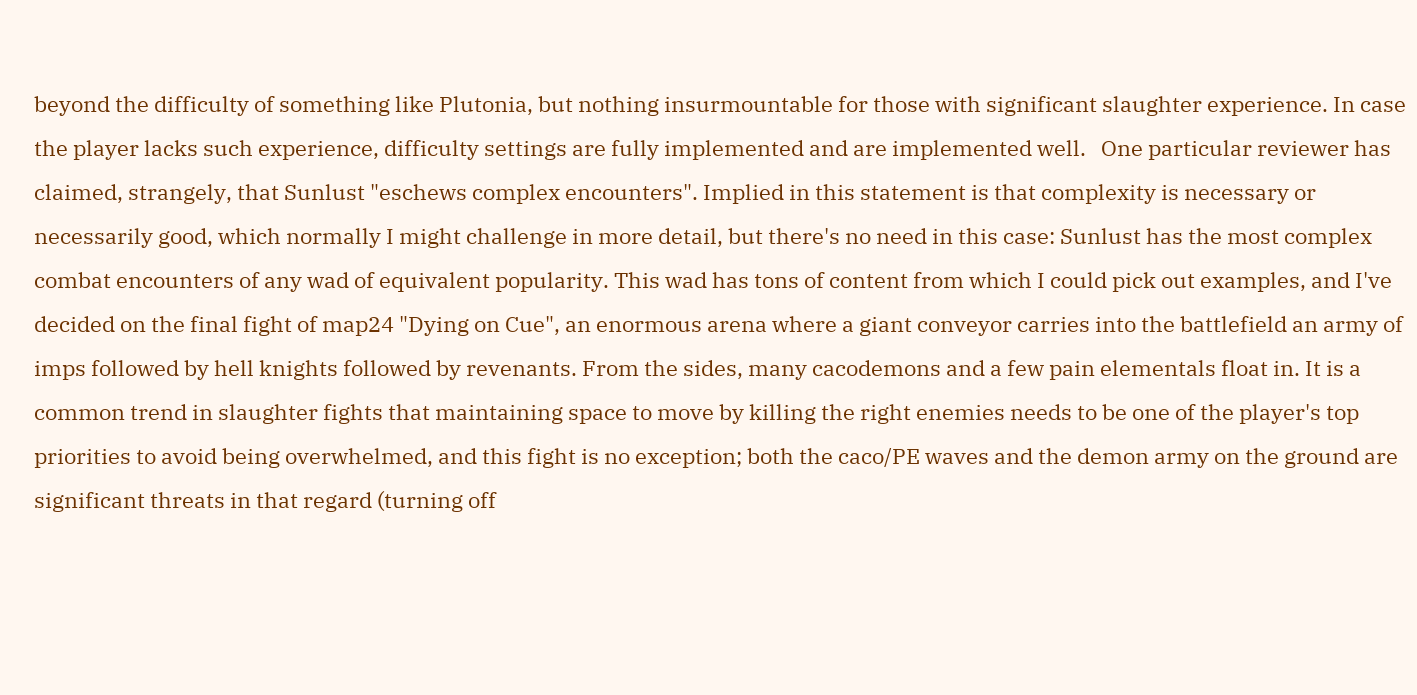beyond the difficulty of something like Plutonia, but nothing insurmountable for those with significant slaughter experience. In case the player lacks such experience, difficulty settings are fully implemented and are implemented well.   One particular reviewer has claimed, strangely, that Sunlust "eschews complex encounters". Implied in this statement is that complexity is necessary or necessarily good, which normally I might challenge in more detail, but there's no need in this case: Sunlust has the most complex combat encounters of any wad of equivalent popularity. This wad has tons of content from which I could pick out examples, and I've decided on the final fight of map24 "Dying on Cue", an enormous arena where a giant conveyor carries into the battlefield an army of imps followed by hell knights followed by revenants. From the sides, many cacodemons and a few pain elementals float in. It is a common trend in slaughter fights that maintaining space to move by killing the right enemies needs to be one of the player's top priorities to avoid being overwhelmed, and this fight is no exception; both the caco/PE waves and the demon army on the ground are significant threats in that regard (turning off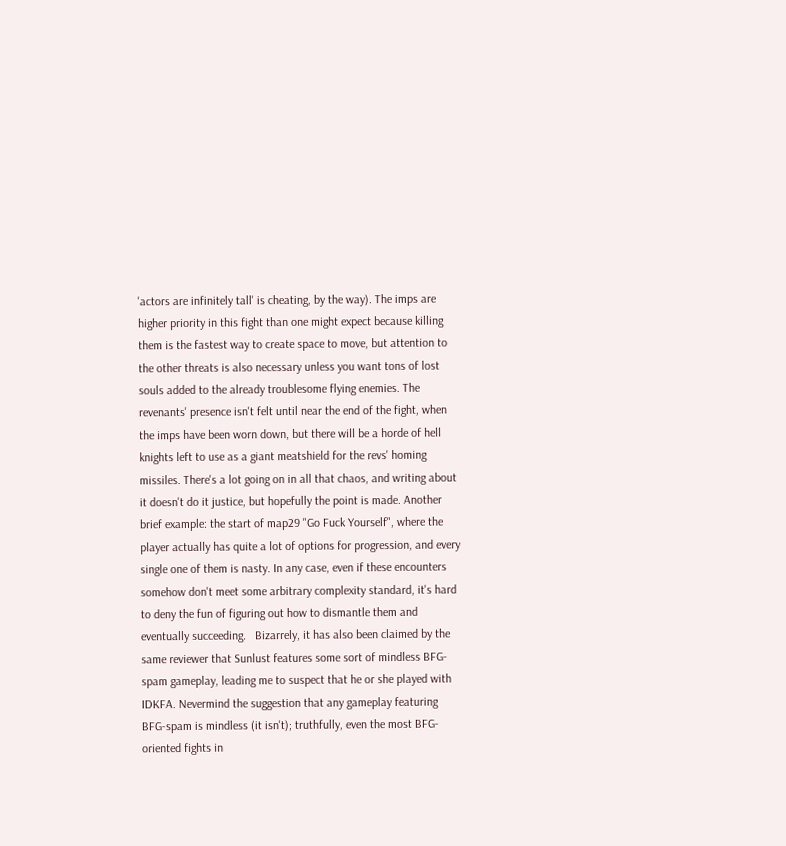'actors are infinitely tall' is cheating, by the way). The imps are higher priority in this fight than one might expect because killing them is the fastest way to create space to move, but attention to the other threats is also necessary unless you want tons of lost souls added to the already troublesome flying enemies. The revenants' presence isn't felt until near the end of the fight, when the imps have been worn down, but there will be a horde of hell knights left to use as a giant meatshield for the revs' homing missiles. There's a lot going on in all that chaos, and writing about it doesn't do it justice, but hopefully the point is made. Another brief example: the start of map29 "Go Fuck Yourself", where the player actually has quite a lot of options for progression, and every single one of them is nasty. In any case, even if these encounters somehow don't meet some arbitrary complexity standard, it's hard to deny the fun of figuring out how to dismantle them and eventually succeeding.   Bizarrely, it has also been claimed by the same reviewer that Sunlust features some sort of mindless BFG-spam gameplay, leading me to suspect that he or she played with IDKFA. Nevermind the suggestion that any gameplay featuring BFG-spam is mindless (it isn't); truthfully, even the most BFG-oriented fights in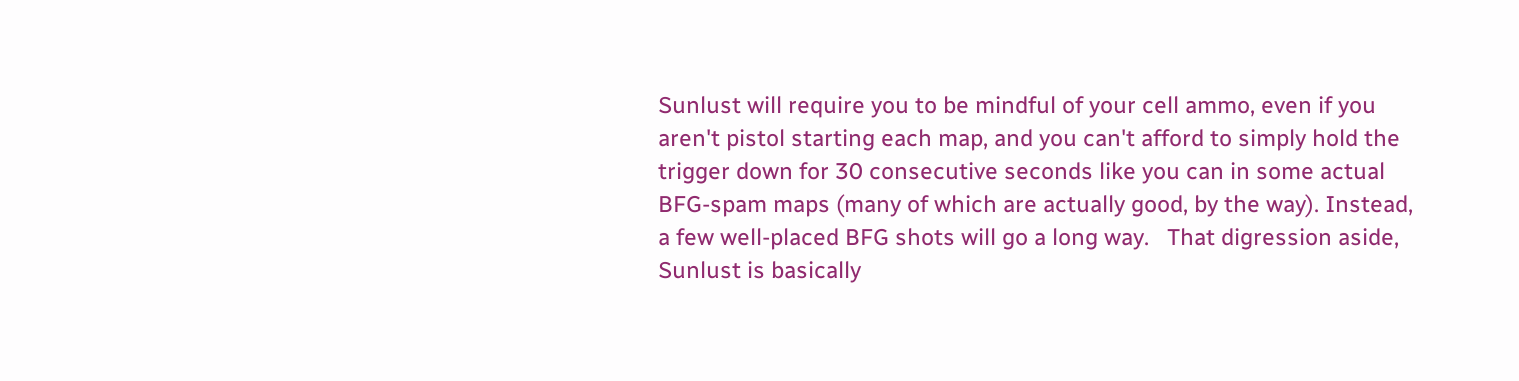Sunlust will require you to be mindful of your cell ammo, even if you aren't pistol starting each map, and you can't afford to simply hold the trigger down for 30 consecutive seconds like you can in some actual BFG-spam maps (many of which are actually good, by the way). Instead, a few well-placed BFG shots will go a long way.   That digression aside, Sunlust is basically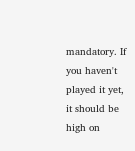mandatory. If you haven't played it yet, it should be high on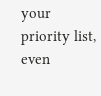your priority list, even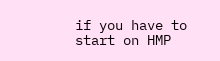if you have to start on HMP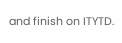and finish on ITYTD.